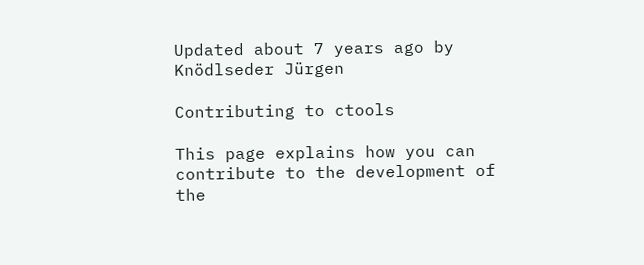Updated about 7 years ago by Knödlseder Jürgen

Contributing to ctools

This page explains how you can contribute to the development of the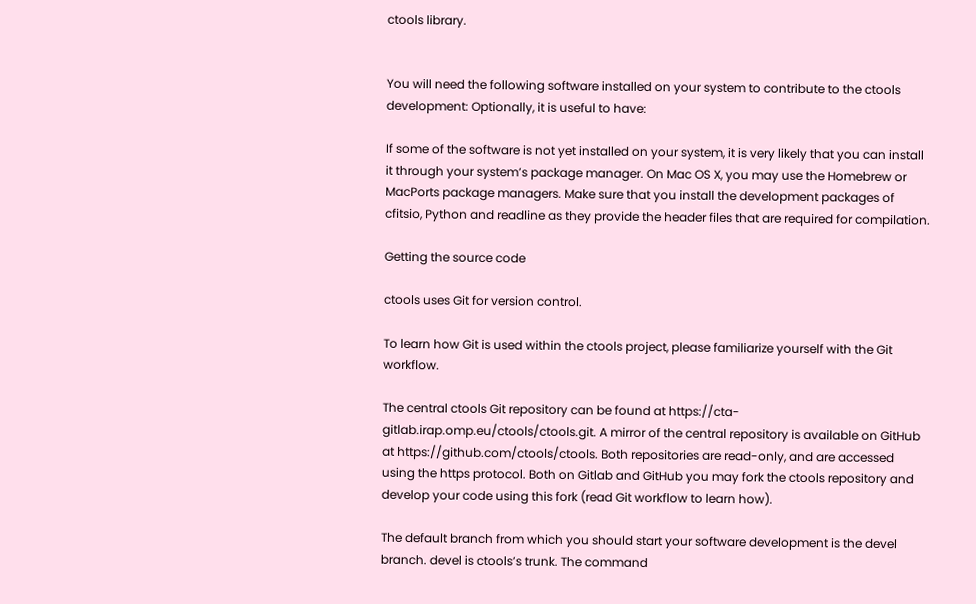ctools library.


You will need the following software installed on your system to contribute to the ctools development: Optionally, it is useful to have:

If some of the software is not yet installed on your system, it is very likely that you can install it through your system’s package manager. On Mac OS X, you may use the Homebrew or MacPorts package managers. Make sure that you install the development packages of cfitsio, Python and readline as they provide the header files that are required for compilation.

Getting the source code

ctools uses Git for version control.

To learn how Git is used within the ctools project, please familiarize yourself with the Git workflow.

The central ctools Git repository can be found at https://cta-gitlab.irap.omp.eu/ctools/ctools.git. A mirror of the central repository is available on GitHub at https://github.com/ctools/ctools. Both repositories are read-only, and are accessed using the https protocol. Both on Gitlab and GitHub you may fork the ctools repository and develop your code using this fork (read Git workflow to learn how).

The default branch from which you should start your software development is the devel branch. devel is ctools’s trunk. The command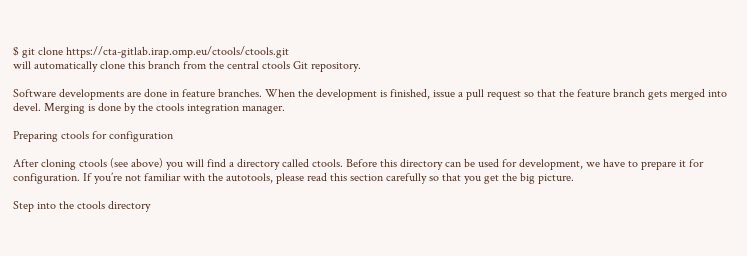$ git clone https://cta-gitlab.irap.omp.eu/ctools/ctools.git
will automatically clone this branch from the central ctools Git repository.

Software developments are done in feature branches. When the development is finished, issue a pull request so that the feature branch gets merged into devel. Merging is done by the ctools integration manager.

Preparing ctools for configuration

After cloning ctools (see above) you will find a directory called ctools. Before this directory can be used for development, we have to prepare it for configuration. If you’re not familiar with the autotools, please read this section carefully so that you get the big picture.

Step into the ctools directory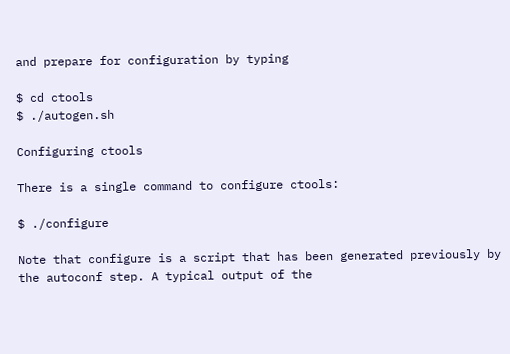and prepare for configuration by typing

$ cd ctools
$ ./autogen.sh

Configuring ctools

There is a single command to configure ctools:

$ ./configure

Note that configure is a script that has been generated previously by the autoconf step. A typical output of the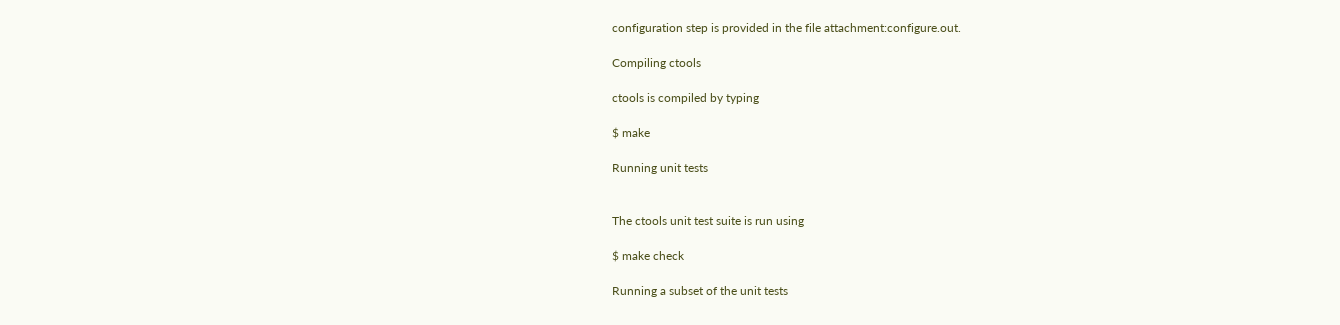configuration step is provided in the file attachment:configure.out.

Compiling ctools

ctools is compiled by typing

$ make

Running unit tests


The ctools unit test suite is run using

$ make check

Running a subset of the unit tests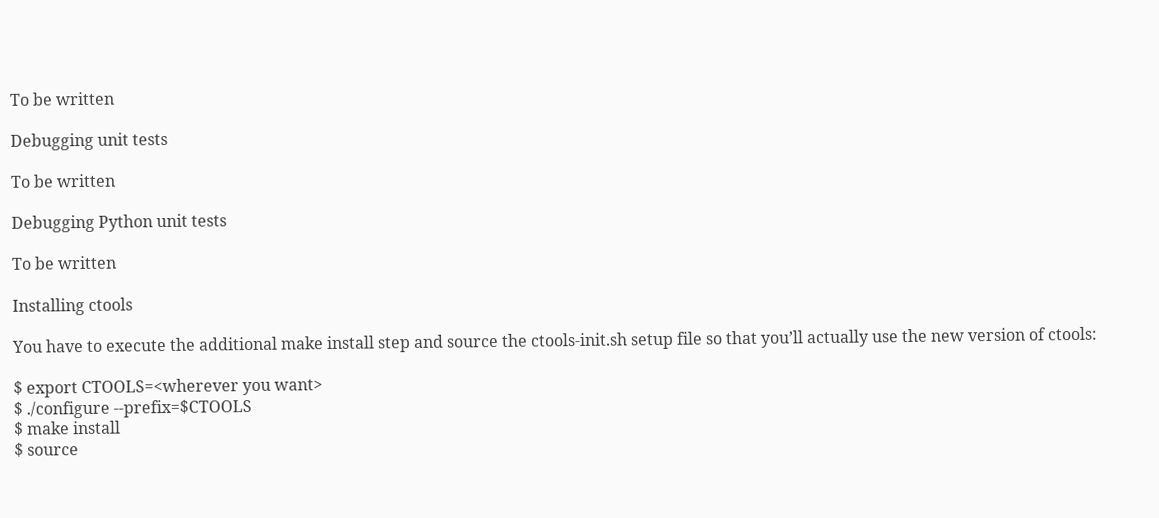To be written

Debugging unit tests

To be written

Debugging Python unit tests

To be written

Installing ctools

You have to execute the additional make install step and source the ctools-init.sh setup file so that you’ll actually use the new version of ctools:

$ export CTOOLS=<wherever you want>
$ ./configure --prefix=$CTOOLS
$ make install
$ source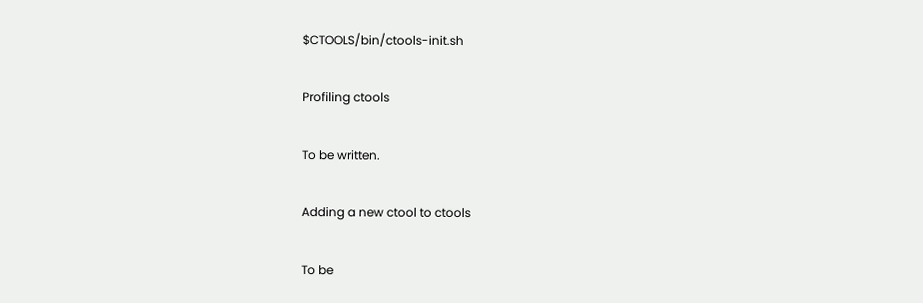$CTOOLS/bin/ctools-init.sh

Profiling ctools

To be written.

Adding a new ctool to ctools

To be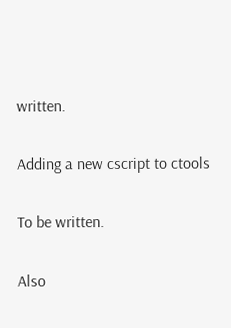written.

Adding a new cscript to ctools

To be written.

Also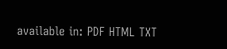available in: PDF HTML TXT